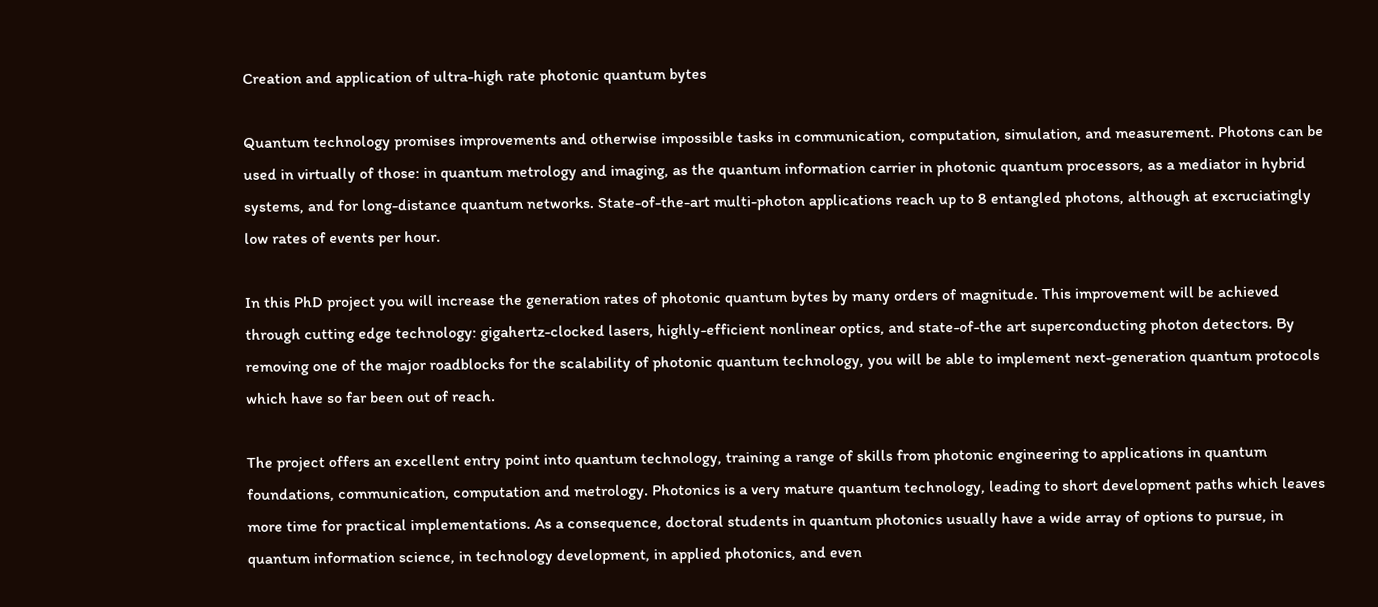Creation and application of ultra-high rate photonic quantum bytes

Quantum technology promises improvements and otherwise impossible tasks in communication, computation, simulation, and measurement. Photons can be used in virtually of those: in quantum metrology and imaging, as the quantum information carrier in photonic quantum processors, as a mediator in hybrid systems, and for long-distance quantum networks. State-of-the-art multi-photon applications reach up to 8 entangled photons, although at excruciatingly low rates of events per hour.

In this PhD project you will increase the generation rates of photonic quantum bytes by many orders of magnitude. This improvement will be achieved through cutting edge technology: gigahertz-clocked lasers, highly-efficient nonlinear optics, and state-of-the art superconducting photon detectors. By removing one of the major roadblocks for the scalability of photonic quantum technology, you will be able to implement next-generation quantum protocols which have so far been out of reach.

The project offers an excellent entry point into quantum technology, training a range of skills from photonic engineering to applications in quantum foundations, communication, computation and metrology. Photonics is a very mature quantum technology, leading to short development paths which leaves more time for practical implementations. As a consequence, doctoral students in quantum photonics usually have a wide array of options to pursue, in quantum information science, in technology development, in applied photonics, and even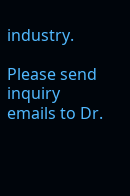industry.

Please send inquiry emails to Dr.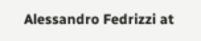Alessandro Fedrizzi at